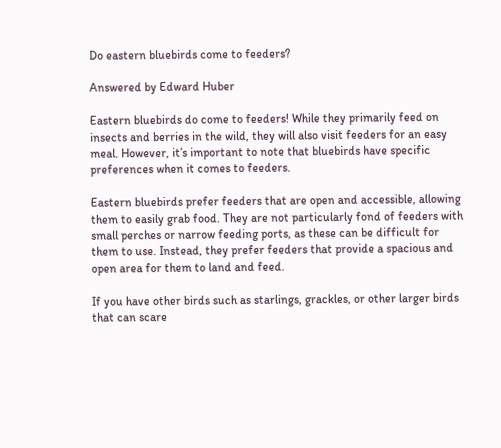Do eastern bluebirds come to feeders?

Answered by Edward Huber

Eastern bluebirds do come to feeders! While they primarily feed on insects and berries in the wild, they will also visit feeders for an easy meal. However, it’s important to note that bluebirds have specific preferences when it comes to feeders.

Eastern bluebirds prefer feeders that are open and accessible, allowing them to easily grab food. They are not particularly fond of feeders with small perches or narrow feeding ports, as these can be difficult for them to use. Instead, they prefer feeders that provide a spacious and open area for them to land and feed.

If you have other birds such as starlings, grackles, or other larger birds that can scare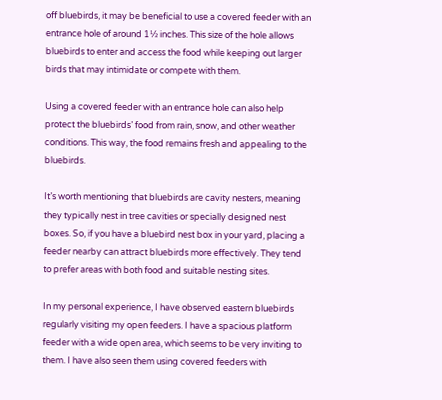off bluebirds, it may be beneficial to use a covered feeder with an entrance hole of around 1½ inches. This size of the hole allows bluebirds to enter and access the food while keeping out larger birds that may intimidate or compete with them.

Using a covered feeder with an entrance hole can also help protect the bluebirds’ food from rain, snow, and other weather conditions. This way, the food remains fresh and appealing to the bluebirds.

It’s worth mentioning that bluebirds are cavity nesters, meaning they typically nest in tree cavities or specially designed nest boxes. So, if you have a bluebird nest box in your yard, placing a feeder nearby can attract bluebirds more effectively. They tend to prefer areas with both food and suitable nesting sites.

In my personal experience, I have observed eastern bluebirds regularly visiting my open feeders. I have a spacious platform feeder with a wide open area, which seems to be very inviting to them. I have also seen them using covered feeders with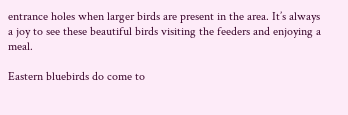entrance holes when larger birds are present in the area. It’s always a joy to see these beautiful birds visiting the feeders and enjoying a meal.

Eastern bluebirds do come to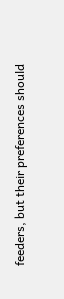feeders, but their preferences should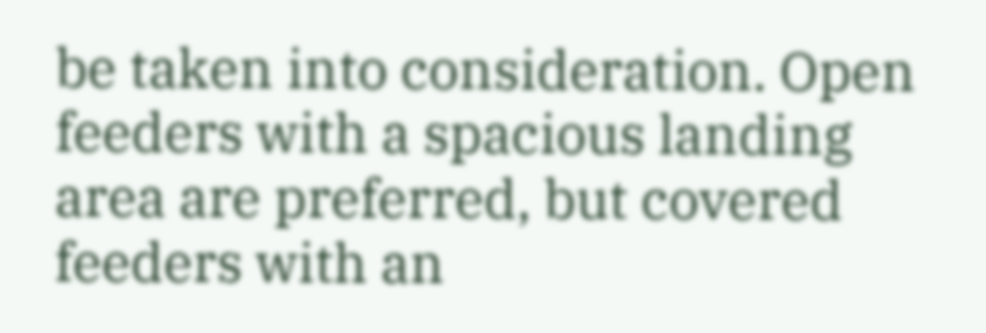be taken into consideration. Open feeders with a spacious landing area are preferred, but covered feeders with an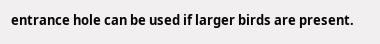entrance hole can be used if larger birds are present.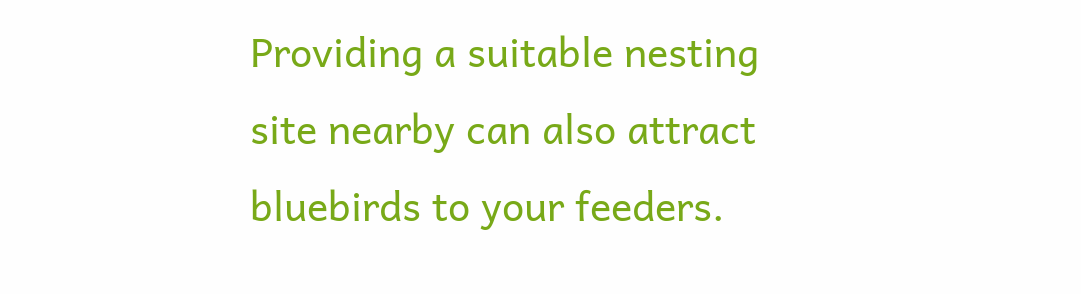Providing a suitable nesting site nearby can also attract bluebirds to your feeders.